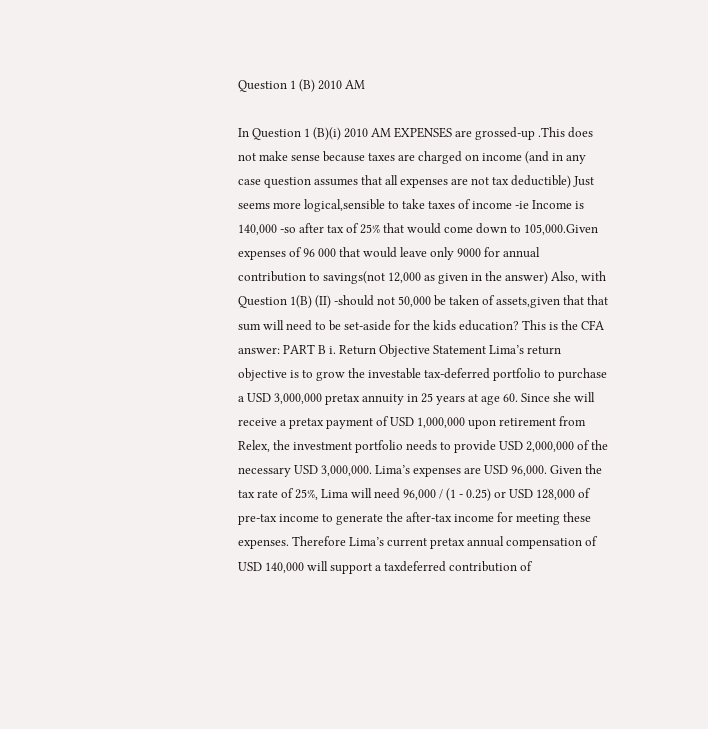Question 1 (B) 2010 AM

In Question 1 (B)(i) 2010 AM EXPENSES are grossed-up .This does not make sense because taxes are charged on income (and in any case question assumes that all expenses are not tax deductible) Just seems more logical,sensible to take taxes of income -ie Income is 140,000 -so after tax of 25% that would come down to 105,000.Given expenses of 96 000 that would leave only 9000 for annual contribution to savings(not 12,000 as given in the answer) Also, with Question 1(B) (II) -should not 50,000 be taken of assets,given that that sum will need to be set-aside for the kids education? This is the CFA answer: PART B i. Return Objective Statement Lima’s return objective is to grow the investable tax-deferred portfolio to purchase a USD 3,000,000 pretax annuity in 25 years at age 60. Since she will receive a pretax payment of USD 1,000,000 upon retirement from Relex, the investment portfolio needs to provide USD 2,000,000 of the necessary USD 3,000,000. Lima’s expenses are USD 96,000. Given the tax rate of 25%, Lima will need 96,000 / (1 - 0.25) or USD 128,000 of pre-tax income to generate the after-tax income for meeting these expenses. Therefore Lima’s current pretax annual compensation of USD 140,000 will support a taxdeferred contribution of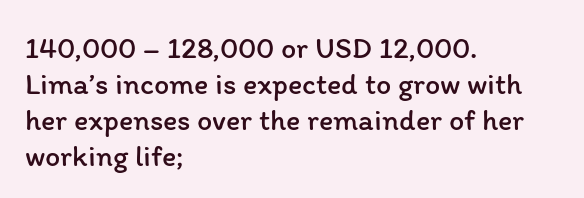140,000 – 128,000 or USD 12,000. Lima’s income is expected to grow with her expenses over the remainder of her working life;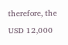therefore, the USD 12,000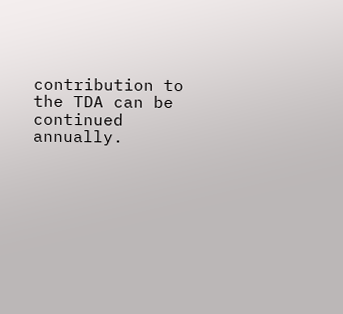contribution to the TDA can be continued annually.